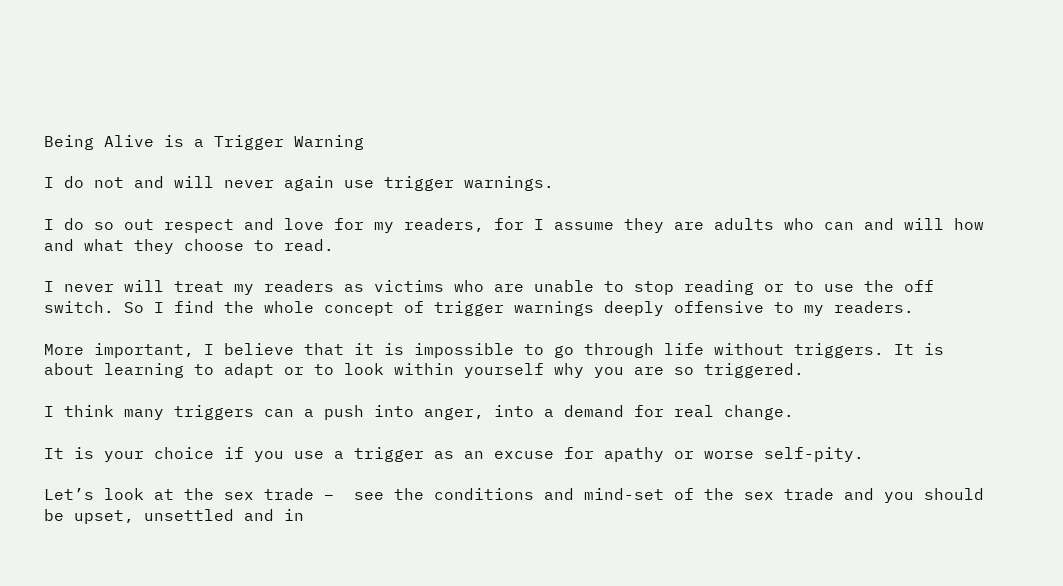Being Alive is a Trigger Warning

I do not and will never again use trigger warnings.

I do so out respect and love for my readers, for I assume they are adults who can and will how and what they choose to read.

I never will treat my readers as victims who are unable to stop reading or to use the off switch. So I find the whole concept of trigger warnings deeply offensive to my readers.

More important, I believe that it is impossible to go through life without triggers. It is about learning to adapt or to look within yourself why you are so triggered.

I think many triggers can a push into anger, into a demand for real change.

It is your choice if you use a trigger as an excuse for apathy or worse self-pity.

Let’s look at the sex trade –  see the conditions and mind-set of the sex trade and you should be upset, unsettled and in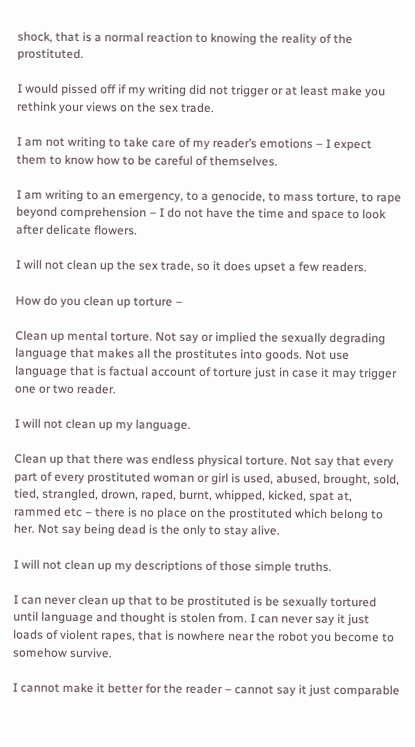shock, that is a normal reaction to knowing the reality of the prostituted.

I would pissed off if my writing did not trigger or at least make you rethink your views on the sex trade.

I am not writing to take care of my reader’s emotions – I expect them to know how to be careful of themselves.

I am writing to an emergency, to a genocide, to mass torture, to rape beyond comprehension – I do not have the time and space to look after delicate flowers.

I will not clean up the sex trade, so it does upset a few readers.

How do you clean up torture –

Clean up mental torture. Not say or implied the sexually degrading language that makes all the prostitutes into goods. Not use language that is factual account of torture just in case it may trigger one or two reader.

I will not clean up my language.

Clean up that there was endless physical torture. Not say that every part of every prostituted woman or girl is used, abused, brought, sold, tied, strangled, drown, raped, burnt, whipped, kicked, spat at, rammed etc – there is no place on the prostituted which belong to her. Not say being dead is the only to stay alive.

I will not clean up my descriptions of those simple truths.

I can never clean up that to be prostituted is be sexually tortured until language and thought is stolen from. I can never say it just loads of violent rapes, that is nowhere near the robot you become to somehow survive.

I cannot make it better for the reader – cannot say it just comparable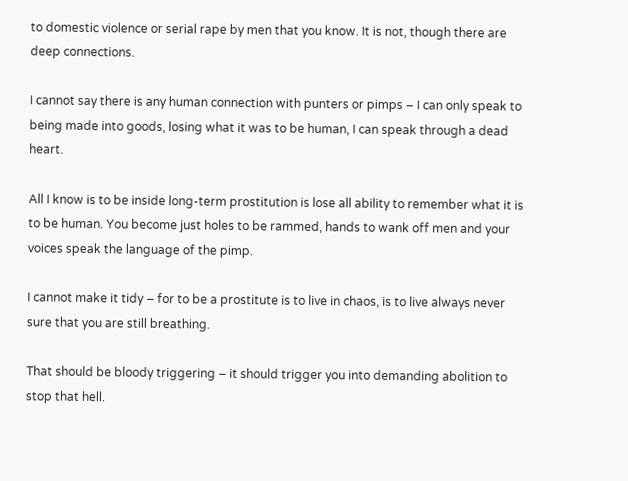to domestic violence or serial rape by men that you know. It is not, though there are deep connections.

I cannot say there is any human connection with punters or pimps – I can only speak to being made into goods, losing what it was to be human, I can speak through a dead heart.

All I know is to be inside long-term prostitution is lose all ability to remember what it is to be human. You become just holes to be rammed, hands to wank off men and your voices speak the language of the pimp.

I cannot make it tidy – for to be a prostitute is to live in chaos, is to live always never sure that you are still breathing.

That should be bloody triggering – it should trigger you into demanding abolition to stop that hell.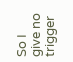So I give no trigger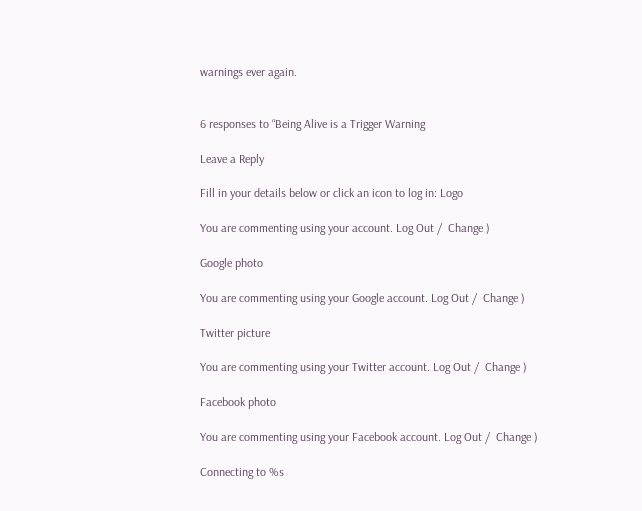warnings ever again.


6 responses to “Being Alive is a Trigger Warning

Leave a Reply

Fill in your details below or click an icon to log in: Logo

You are commenting using your account. Log Out /  Change )

Google photo

You are commenting using your Google account. Log Out /  Change )

Twitter picture

You are commenting using your Twitter account. Log Out /  Change )

Facebook photo

You are commenting using your Facebook account. Log Out /  Change )

Connecting to %s